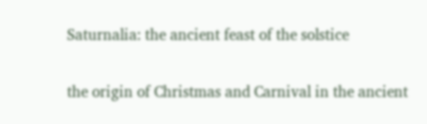Saturnalia: the ancient feast of the solstice

the origin of Christmas and Carnival in the ancient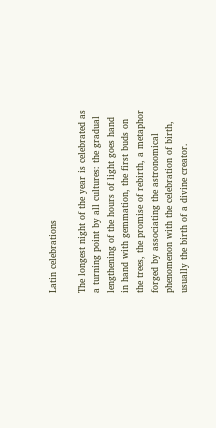Latin celebrations

The longest night of the year is celebrated as a turning point by all cultures: the gradual lengthening of the hours of light goes hand in hand with gemmation, the first buds on the trees, the promise of rebirth, a metaphor forged by associating the astronomical phenomenon with the celebration of birth, usually the birth of a divine creator.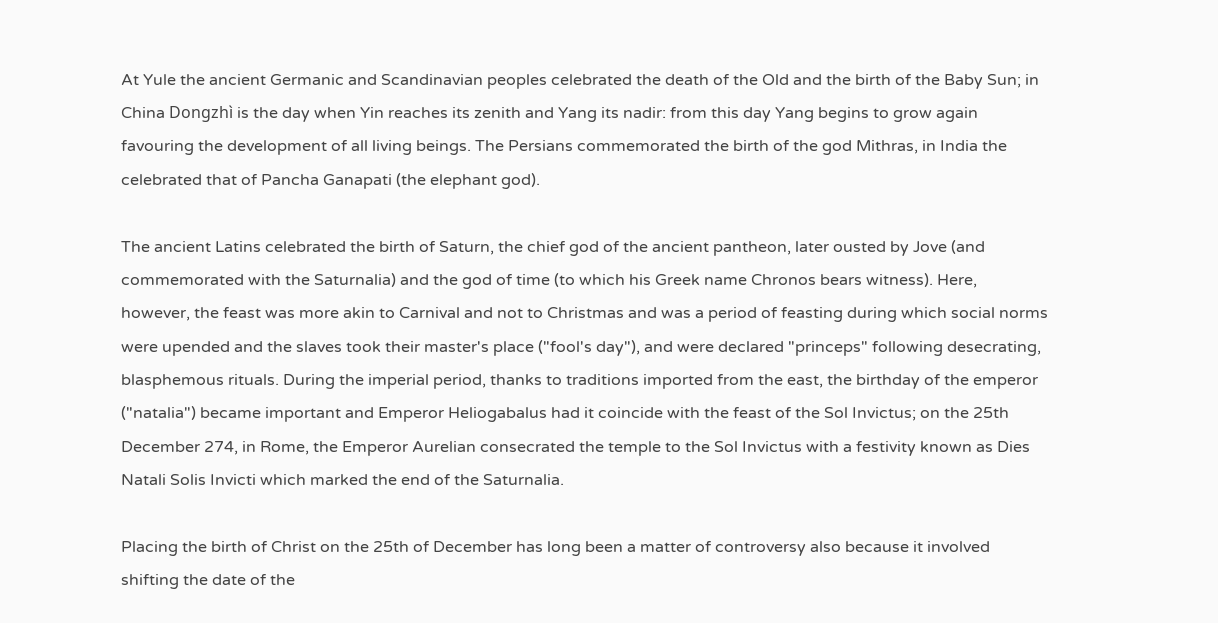At Yule the ancient Germanic and Scandinavian peoples celebrated the death of the Old and the birth of the Baby Sun; in China Dongzhì is the day when Yin reaches its zenith and Yang its nadir: from this day Yang begins to grow again favouring the development of all living beings. The Persians commemorated the birth of the god Mithras, in India the celebrated that of Pancha Ganapati (the elephant god).

The ancient Latins celebrated the birth of Saturn, the chief god of the ancient pantheon, later ousted by Jove (and commemorated with the Saturnalia) and the god of time (to which his Greek name Chronos bears witness). Here, however, the feast was more akin to Carnival and not to Christmas and was a period of feasting during which social norms were upended and the slaves took their master's place ("fool's day"), and were declared "princeps" following desecrating, blasphemous rituals. During the imperial period, thanks to traditions imported from the east, the birthday of the emperor ("natalia") became important and Emperor Heliogabalus had it coincide with the feast of the Sol Invictus; on the 25th December 274, in Rome, the Emperor Aurelian consecrated the temple to the Sol Invictus with a festivity known as Dies Natali Solis Invicti which marked the end of the Saturnalia.

Placing the birth of Christ on the 25th of December has long been a matter of controversy also because it involved shifting the date of the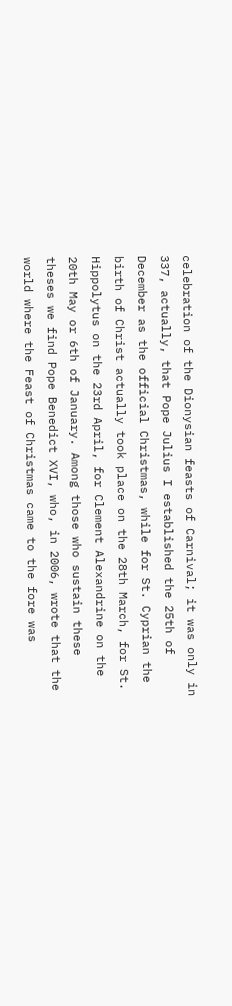celebration of the Dionysian feasts of Carnival; it was only in 337, actually, that Pope Julius I established the 25th of December as the official Christmas, while for St. Cyprian the birth of Christ actually took place on the 28th March, for St. Hippolytus on the 23rd April, for Clement Alexandrine on the 20th May or 6th of January. Among those who sustain these theses we find Pope Benedict XVI, who, in 2006, wrote that the world where the Feast of Christmas came to the fore was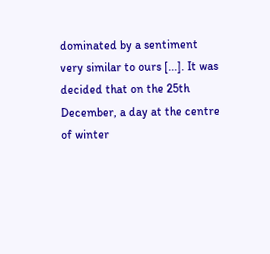dominated by a sentiment very similar to ours [...]. It was decided that on the 25th December, a day at the centre of winter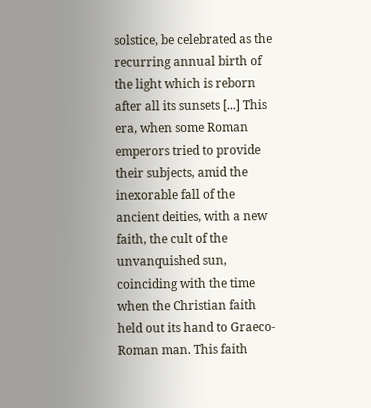solstice, be celebrated as the recurring annual birth of the light which is reborn after all its sunsets [...] This era, when some Roman emperors tried to provide their subjects, amid the inexorable fall of the ancient deities, with a new faith, the cult of the unvanquished sun, coinciding with the time when the Christian faith held out its hand to Graeco-Roman man. This faith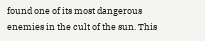found one of its most dangerous enemies in the cult of the sun. This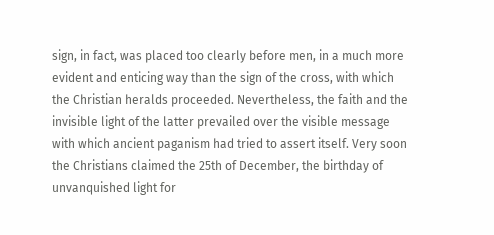sign, in fact, was placed too clearly before men, in a much more evident and enticing way than the sign of the cross, with which the Christian heralds proceeded. Nevertheless, the faith and the invisible light of the latter prevailed over the visible message with which ancient paganism had tried to assert itself. Very soon the Christians claimed the 25th of December, the birthday of unvanquished light for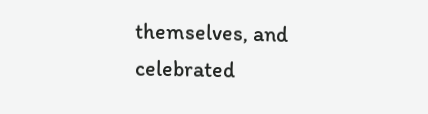themselves, and celebrated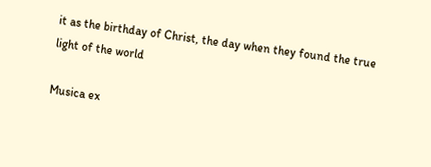it as the birthday of Christ, the day when they found the true light of the world

Musica ex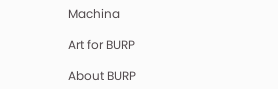Machina

Art for BURP

About BURP